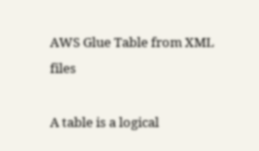AWS Glue Table from XML files

A table is a logical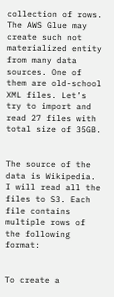collection of rows. The AWS Glue may create such not materialized entity from many data sources. One of them are old-school XML files. Let’s try to import and read 27 files with total size of 35GB.


The source of the data is Wikipedia. I will read all the files to S3. Each file contains multiple rows of the following format:


To create a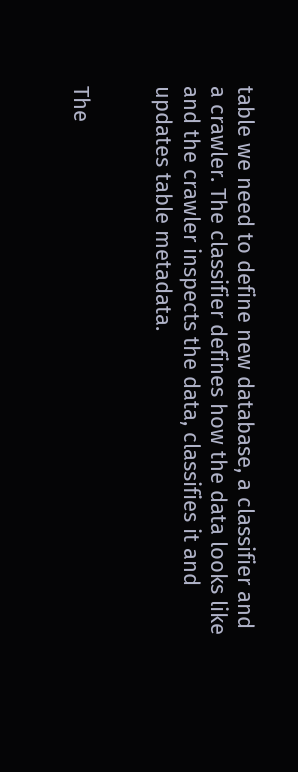table we need to define new database, a classifier and a crawler. The classifier defines how the data looks like and the crawler inspects the data, classifies it and updates table metadata.


The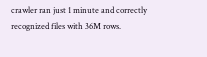crawler ran just 1 minute and correctly recognized files with 36M rows.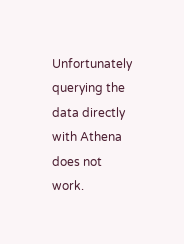Unfortunately querying the data directly with Athena does not work.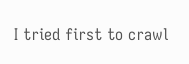I tried first to crawl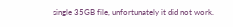single 35GB file, unfortunately it did not work.